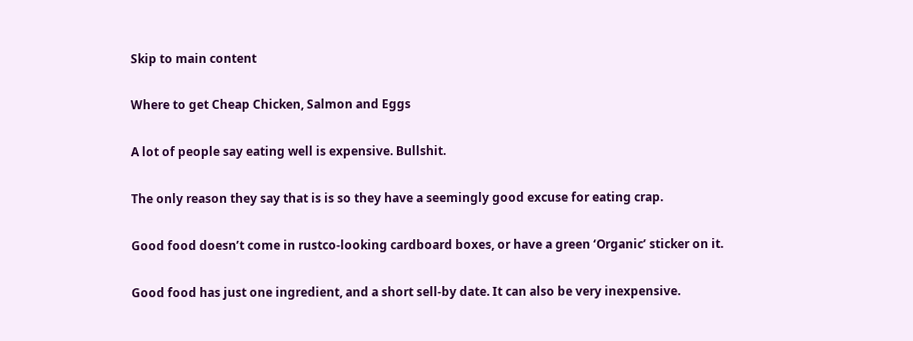Skip to main content

Where to get Cheap Chicken, Salmon and Eggs

A lot of people say eating well is expensive. Bullshit.

The only reason they say that is is so they have a seemingly good excuse for eating crap.

Good food doesn’t come in rustco-looking cardboard boxes, or have a green ‘Organic’ sticker on it.

Good food has just one ingredient, and a short sell-by date. It can also be very inexpensive.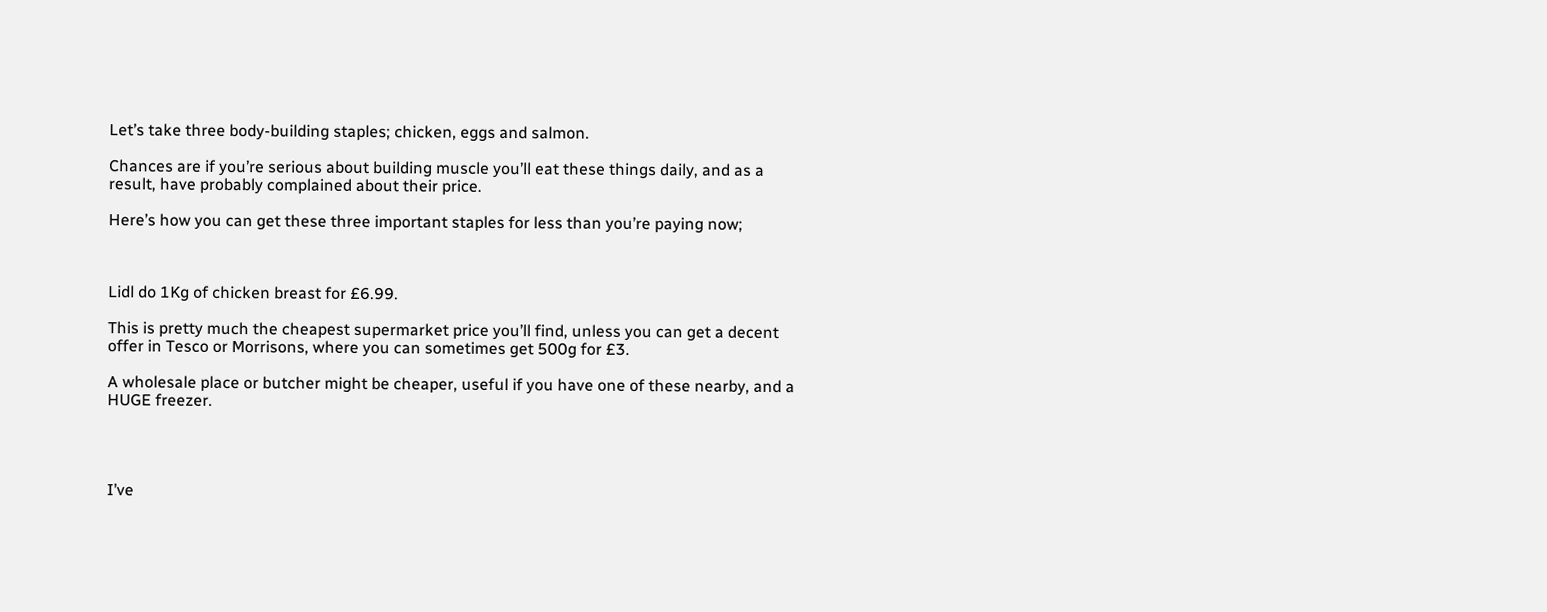Let’s take three body-building staples; chicken, eggs and salmon.

Chances are if you’re serious about building muscle you’ll eat these things daily, and as a result, have probably complained about their price.

Here’s how you can get these three important staples for less than you’re paying now;



Lidl do 1Kg of chicken breast for £6.99.

This is pretty much the cheapest supermarket price you’ll find, unless you can get a decent offer in Tesco or Morrisons, where you can sometimes get 500g for £3.

A wholesale place or butcher might be cheaper, useful if you have one of these nearby, and a HUGE freezer.




I’ve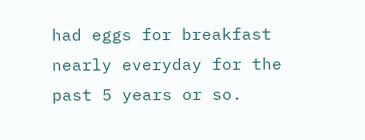had eggs for breakfast nearly everyday for the past 5 years or so.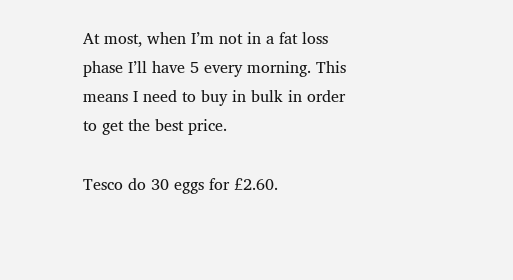At most, when I’m not in a fat loss phase I’ll have 5 every morning. This means I need to buy in bulk in order to get the best price.

Tesco do 30 eggs for £2.60.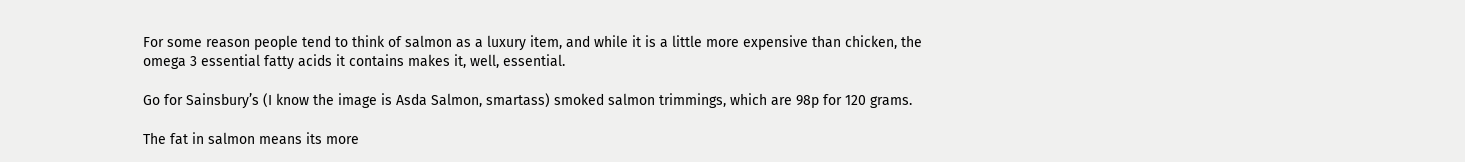For some reason people tend to think of salmon as a luxury item, and while it is a little more expensive than chicken, the omega 3 essential fatty acids it contains makes it, well, essential.

Go for Sainsbury’s (I know the image is Asda Salmon, smartass) smoked salmon trimmings, which are 98p for 120 grams.

The fat in salmon means its more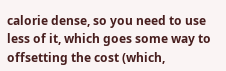calorie dense, so you need to use less of it, which goes some way to offsetting the cost (which,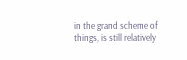in the grand scheme of things, is still relatively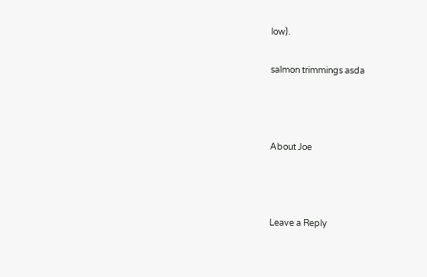low).

salmon trimmings asda



About Joe



Leave a Reply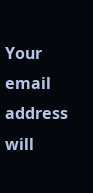Your email address will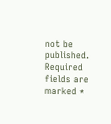not be published. Required fields are marked *